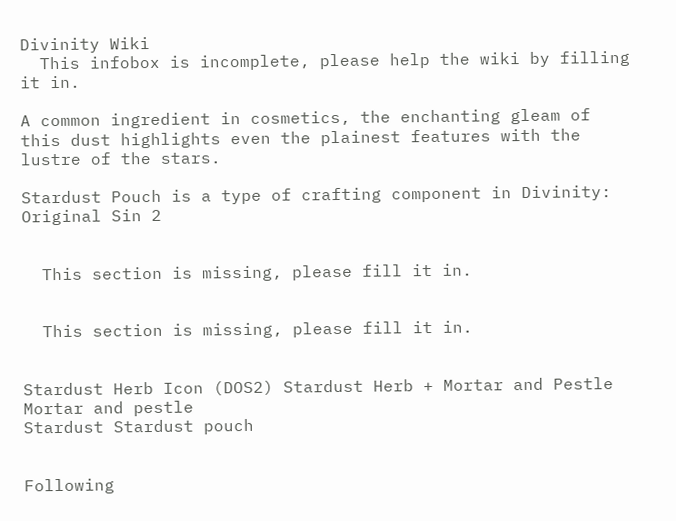Divinity Wiki
  This infobox is incomplete, please help the wiki by filling it in.

A common ingredient in cosmetics, the enchanting gleam of this dust highlights even the plainest features with the lustre of the stars.

Stardust Pouch is a type of crafting component in Divinity: Original Sin 2


  This section is missing, please fill it in.


  This section is missing, please fill it in.


Stardust Herb Icon (DOS2) Stardust Herb + Mortar and Pestle Mortar and pestle
Stardust Stardust pouch


Following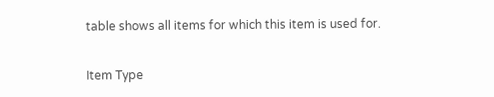table shows all items for which this item is used for.

Item Type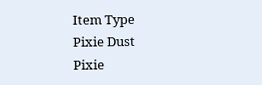Item Type
Pixie Dust
Pixie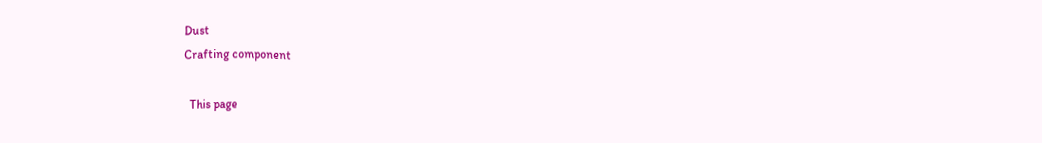Dust
Crafting component

  This page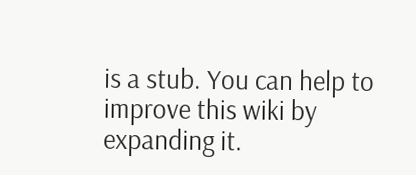is a stub. You can help to improve this wiki by expanding it.